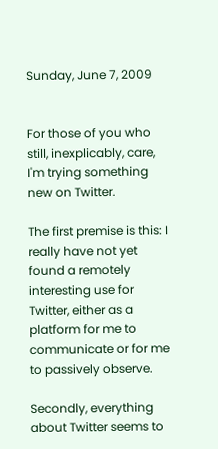Sunday, June 7, 2009


For those of you who still, inexplicably, care, I'm trying something new on Twitter.

The first premise is this: I really have not yet found a remotely interesting use for Twitter, either as a platform for me to communicate or for me to passively observe.

Secondly, everything about Twitter seems to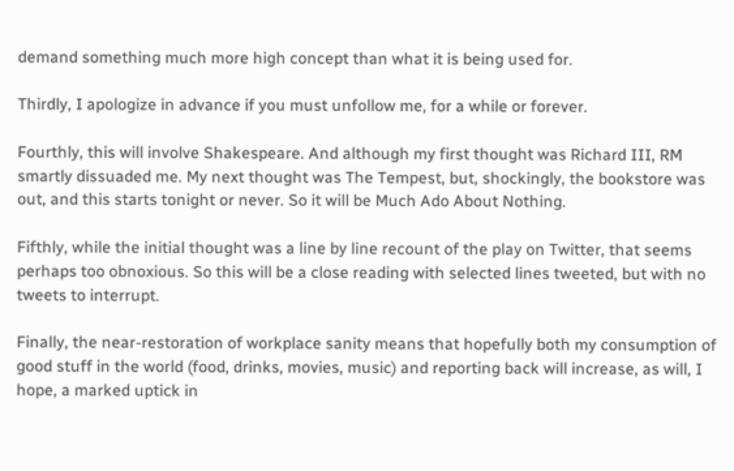demand something much more high concept than what it is being used for.

Thirdly, I apologize in advance if you must unfollow me, for a while or forever.

Fourthly, this will involve Shakespeare. And although my first thought was Richard III, RM smartly dissuaded me. My next thought was The Tempest, but, shockingly, the bookstore was out, and this starts tonight or never. So it will be Much Ado About Nothing.

Fifthly, while the initial thought was a line by line recount of the play on Twitter, that seems perhaps too obnoxious. So this will be a close reading with selected lines tweeted, but with no tweets to interrupt.

Finally, the near-restoration of workplace sanity means that hopefully both my consumption of good stuff in the world (food, drinks, movies, music) and reporting back will increase, as will, I hope, a marked uptick in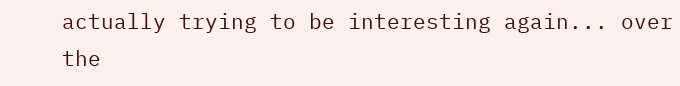actually trying to be interesting again... over the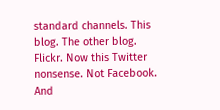standard channels. This blog. The other blog. Flickr. Now this Twitter nonsense. Not Facebook. And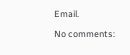Email.

No comments: